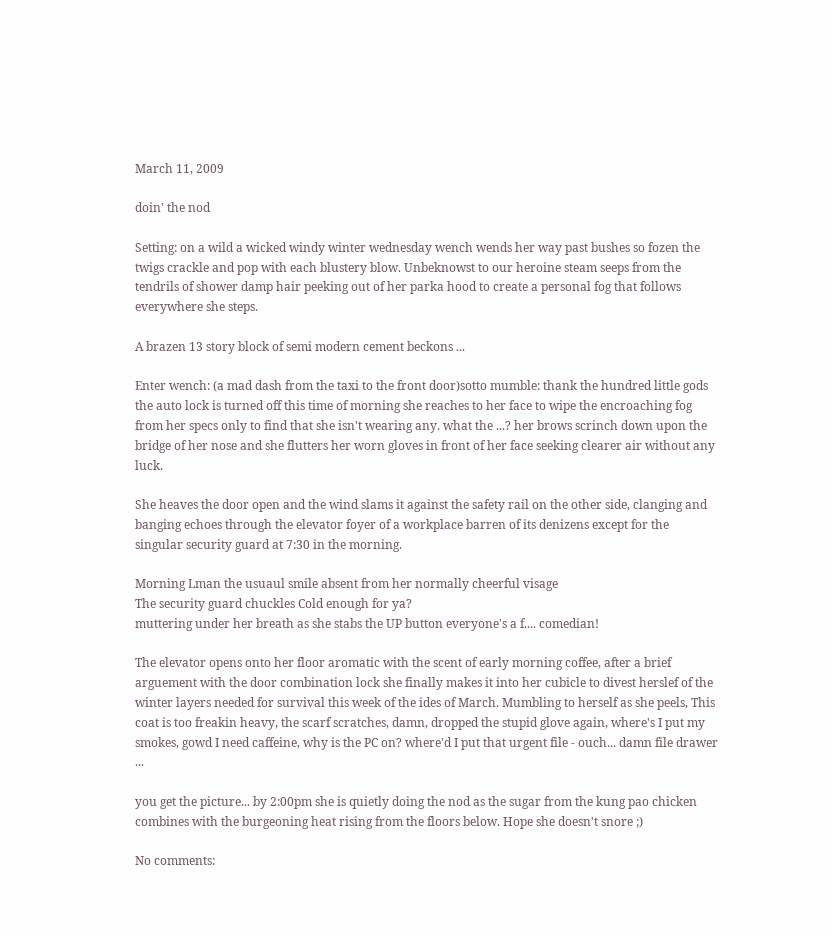March 11, 2009

doin' the nod

Setting: on a wild a wicked windy winter wednesday wench wends her way past bushes so fozen the twigs crackle and pop with each blustery blow. Unbeknowst to our heroine steam seeps from the tendrils of shower damp hair peeking out of her parka hood to create a personal fog that follows everywhere she steps.

A brazen 13 story block of semi modern cement beckons ...

Enter wench: (a mad dash from the taxi to the front door)sotto mumble: thank the hundred little gods the auto lock is turned off this time of morning she reaches to her face to wipe the encroaching fog from her specs only to find that she isn't wearing any. what the ...? her brows scrinch down upon the bridge of her nose and she flutters her worn gloves in front of her face seeking clearer air without any luck.

She heaves the door open and the wind slams it against the safety rail on the other side, clanging and banging echoes through the elevator foyer of a workplace barren of its denizens except for the singular security guard at 7:30 in the morning.

Morning Lman the usuaul smile absent from her normally cheerful visage
The security guard chuckles Cold enough for ya?
muttering under her breath as she stabs the UP button everyone's a f.... comedian!

The elevator opens onto her floor aromatic with the scent of early morning coffee, after a brief arguement with the door combination lock she finally makes it into her cubicle to divest herslef of the winter layers needed for survival this week of the ides of March. Mumbling to herself as she peels, This coat is too freakin heavy, the scarf scratches, damn, dropped the stupid glove again, where's I put my smokes, gowd I need caffeine, why is the PC on? where'd I put that urgent file - ouch... damn file drawer ...

you get the picture... by 2:00pm she is quietly doing the nod as the sugar from the kung pao chicken combines with the burgeoning heat rising from the floors below. Hope she doesn't snore ;)

No comments: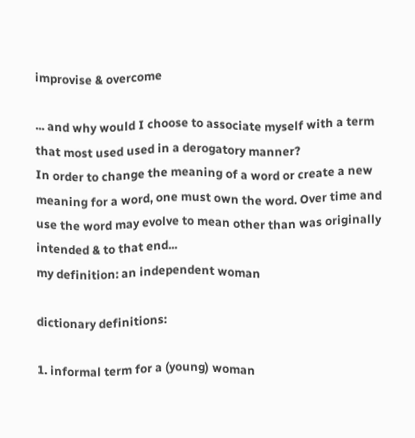improvise & overcome

... and why would I choose to associate myself with a term that most used used in a derogatory manner?
In order to change the meaning of a word or create a new meaning for a word, one must own the word. Over time and use the word may evolve to mean other than was originally intended & to that end...
my definition: an independent woman

dictionary definitions:

1. informal term for a (young) woman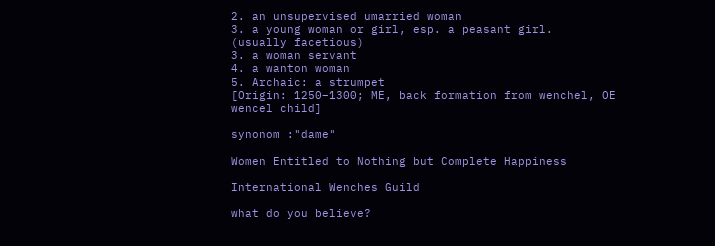2. an unsupervised umarried woman
3. a young woman or girl, esp. a peasant girl.
(usually facetious)
3. a woman servant
4. a wanton woman
5. Archaic: a strumpet
[Origin: 1250–1300; ME, back formation from wenchel, OE wencel child]

synonom :"dame"

Women Entitled to Nothing but Complete Happiness

International Wenches Guild

what do you believe?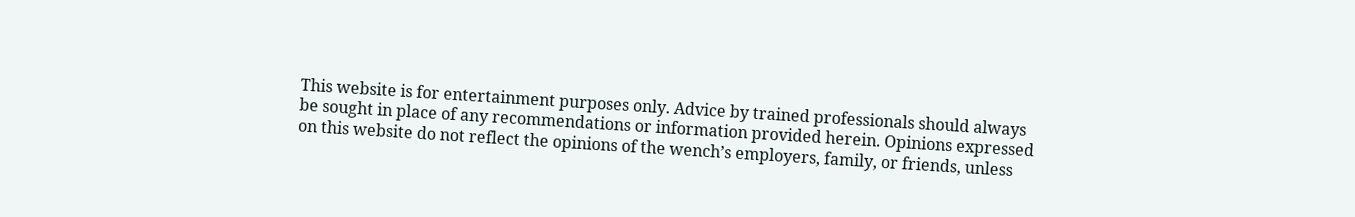This website is for entertainment purposes only. Advice by trained professionals should always be sought in place of any recommendations or information provided herein. Opinions expressed on this website do not reflect the opinions of the wench’s employers, family, or friends, unless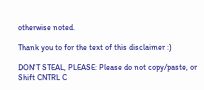otherwise noted.

Thank you to for the text of this disclaimer :)

DON'T STEAL, PLEASE: Please do not copy/paste, or Shift CNTRL C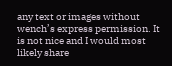any text or images without wench’s express permission. It is not nice and I would most likely share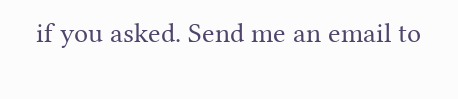if you asked. Send me an email to